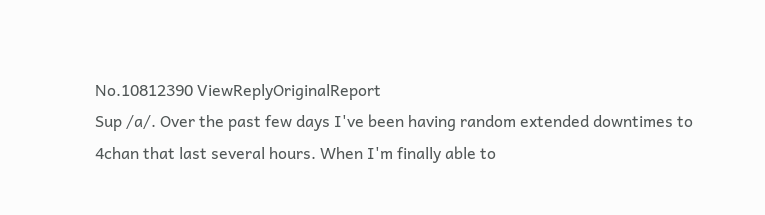No.10812390 ViewReplyOriginalReport
Sup /a/. Over the past few days I've been having random extended downtimes to 4chan that last several hours. When I'm finally able to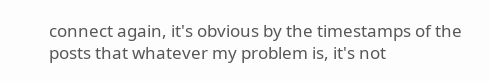connect again, it's obvious by the timestamps of the posts that whatever my problem is, it's not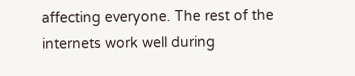affecting everyone. The rest of the internets work well during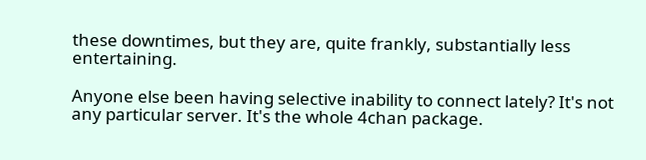these downtimes, but they are, quite frankly, substantially less entertaining.

Anyone else been having selective inability to connect lately? It's not any particular server. It's the whole 4chan package.